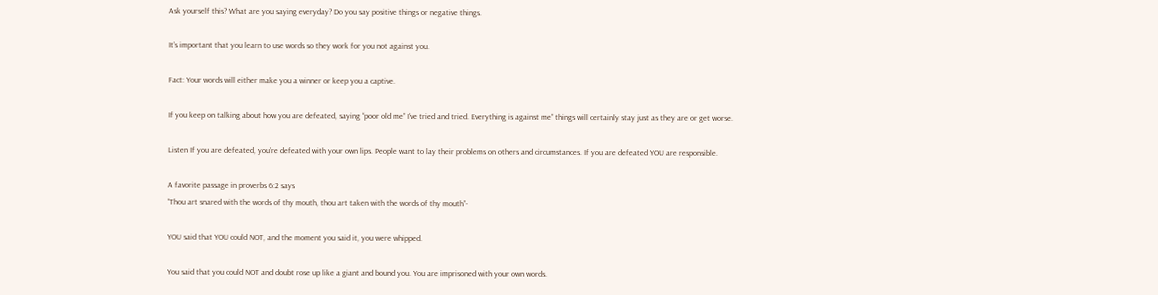Ask yourself this? What are you saying everyday? Do you say positive things or negative things.

It’s important that you learn to use words so they work for you not against you.

Fact: Your words will either make you a winner or keep you a captive.

If you keep on talking about how you are defeated, saying “poor old me” I’ve tried and tried. Everything is against me” things will certainly stay just as they are or get worse.

Listen If you are defeated, you’re defeated with your own lips. People want to lay their problems on others and circumstances. If you are defeated YOU are responsible.

A favorite passage in proverbs 6:2 says
“Thou art snared with the words of thy mouth, thou art taken with the words of thy mouth”-

YOU said that YOU could NOT, and the moment you said it, you were whipped.

You said that you could NOT and doubt rose up like a giant and bound you. You are imprisoned with your own words.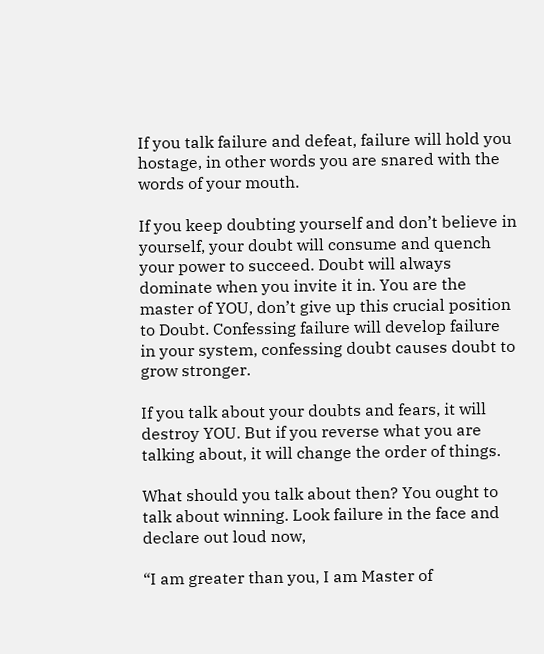If you talk failure and defeat, failure will hold you hostage, in other words you are snared with the words of your mouth.

If you keep doubting yourself and don’t believe in yourself, your doubt will consume and quench your power to succeed. Doubt will always dominate when you invite it in. You are the master of YOU, don’t give up this crucial position to Doubt. Confessing failure will develop failure in your system, confessing doubt causes doubt to grow stronger.

If you talk about your doubts and fears, it will destroy YOU. But if you reverse what you are talking about, it will change the order of things.

What should you talk about then? You ought to talk about winning. Look failure in the face and declare out loud now,

“I am greater than you, I am Master of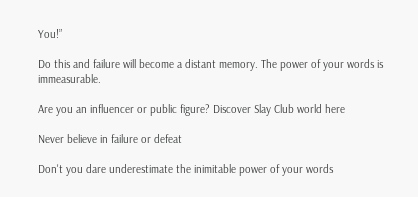You!”

Do this and failure will become a distant memory. The power of your words is immeasurable.

Are you an influencer or public figure? Discover Slay Club world here

Never believe in failure or defeat

Don't you dare underestimate the inimitable power of your words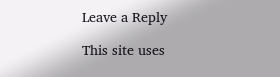Leave a Reply

This site uses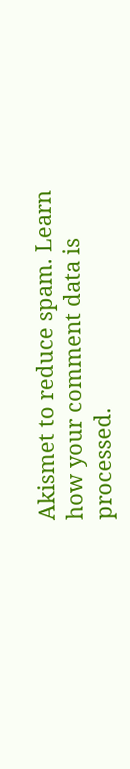Akismet to reduce spam. Learn how your comment data is processed.